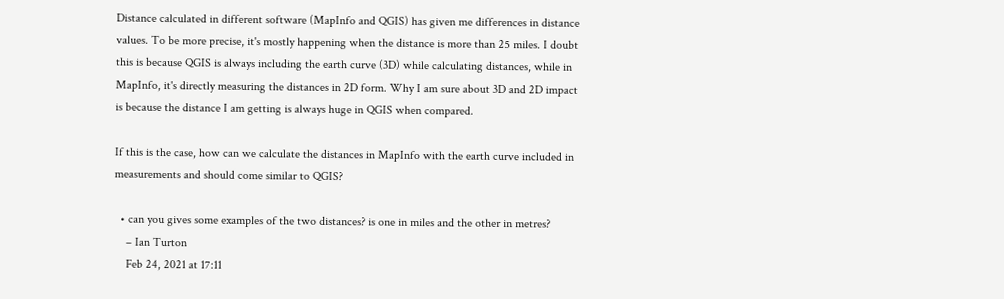Distance calculated in different software (MapInfo and QGIS) has given me differences in distance values. To be more precise, it's mostly happening when the distance is more than 25 miles. I doubt this is because QGIS is always including the earth curve (3D) while calculating distances, while in MapInfo, it's directly measuring the distances in 2D form. Why I am sure about 3D and 2D impact is because the distance I am getting is always huge in QGIS when compared.

If this is the case, how can we calculate the distances in MapInfo with the earth curve included in measurements and should come similar to QGIS?

  • can you gives some examples of the two distances? is one in miles and the other in metres?
    – Ian Turton
    Feb 24, 2021 at 17:11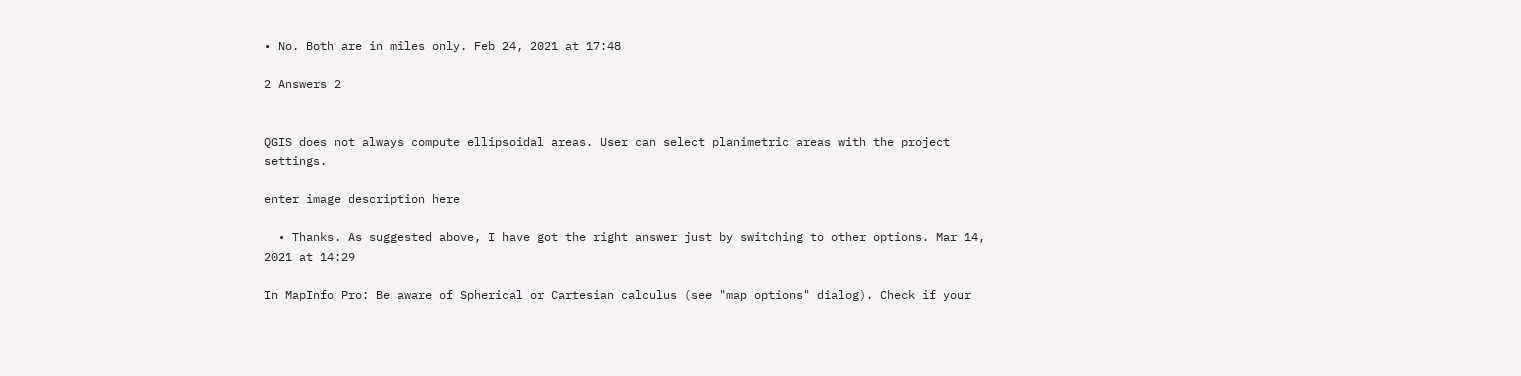• No. Both are in miles only. Feb 24, 2021 at 17:48

2 Answers 2


QGIS does not always compute ellipsoidal areas. User can select planimetric areas with the project settings.

enter image description here

  • Thanks. As suggested above, I have got the right answer just by switching to other options. Mar 14, 2021 at 14:29

In MapInfo Pro: Be aware of Spherical or Cartesian calculus (see "map options" dialog). Check if your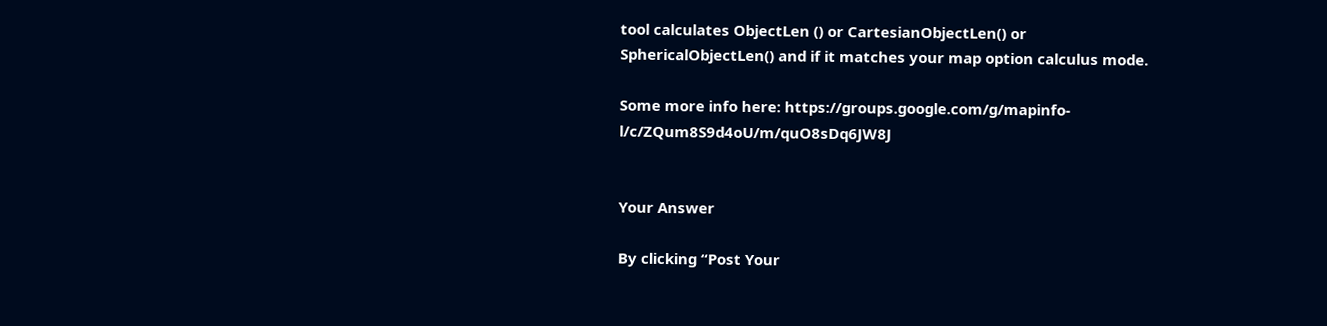tool calculates ObjectLen () or CartesianObjectLen() or SphericalObjectLen() and if it matches your map option calculus mode.

Some more info here: https://groups.google.com/g/mapinfo-l/c/ZQum8S9d4oU/m/quO8sDq6JW8J


Your Answer

By clicking “Post Your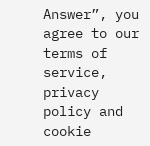Answer”, you agree to our terms of service, privacy policy and cookie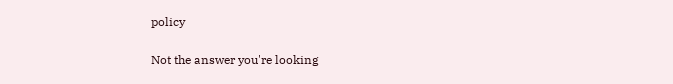policy

Not the answer you're looking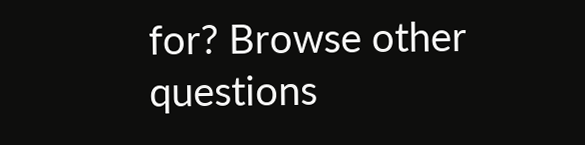for? Browse other questions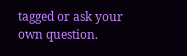tagged or ask your own question.